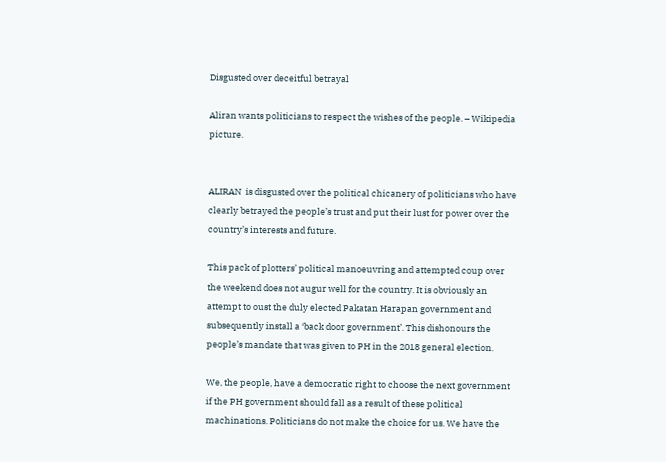Disgusted over deceitful betrayal

Aliran wants politicians to respect the wishes of the people. – Wikipedia picture.


ALIRAN  is disgusted over the political chicanery of politicians who have clearly betrayed the people’s trust and put their lust for power over the country’s interests and future.

This pack of plotters’ political manoeuvring and attempted coup over the weekend does not augur well for the country. It is obviously an attempt to oust the duly elected Pakatan Harapan government and subsequently install a ‘back door government’. This dishonours the people’s mandate that was given to PH in the 2018 general election.

We, the people, have a democratic right to choose the next government if the PH government should fall as a result of these political machinations. Politicians do not make the choice for us. We have the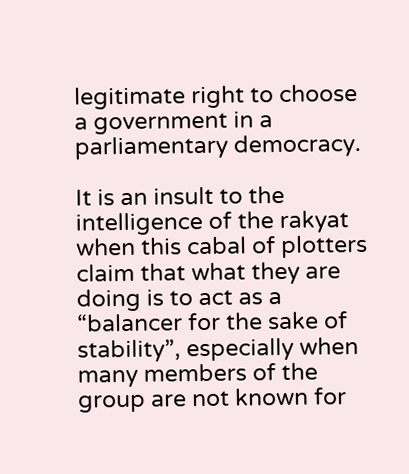legitimate right to choose a government in a parliamentary democracy.

It is an insult to the intelligence of the rakyat when this cabal of plotters claim that what they are doing is to act as a “balancer for the sake of stability”, especially when many members of the group are not known for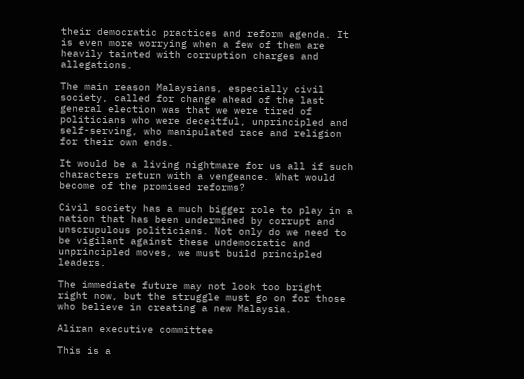their democratic practices and reform agenda. It is even more worrying when a few of them are heavily tainted with corruption charges and allegations.

The main reason Malaysians, especially civil society, called for change ahead of the last general election was that we were tired of politicians who were deceitful, unprincipled and self-serving, who manipulated race and religion for their own ends.

It would be a living nightmare for us all if such characters return with a vengeance. What would become of the promised reforms?

Civil society has a much bigger role to play in a nation that has been undermined by corrupt and unscrupulous politicians. Not only do we need to be vigilant against these undemocratic and unprincipled moves, we must build principled leaders.

The immediate future may not look too bright right now, but the struggle must go on for those who believe in creating a new Malaysia.

Aliran executive committee

This is a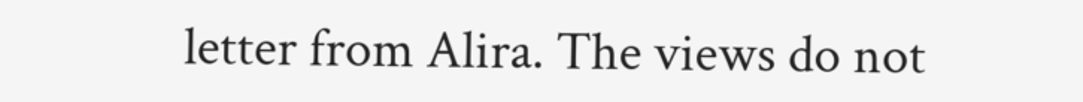letter from Alira. The views do not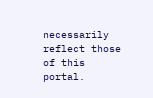necessarily reflect those of this portal.